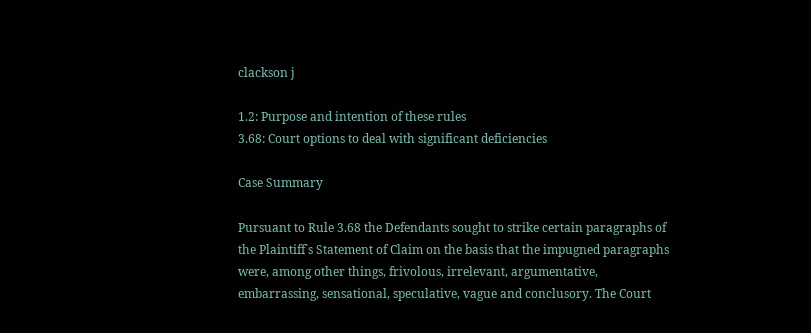clackson j

1.2: Purpose and intention of these rules
3.68: Court options to deal with significant deficiencies

Case Summary

Pursuant to Rule 3.68 the Defendants sought to strike certain paragraphs of the Plaintiff`s Statement of Claim on the basis that the impugned paragraphs were, among other things, frivolous, irrelevant, argumentative, embarrassing, sensational, speculative, vague and conclusory. The Court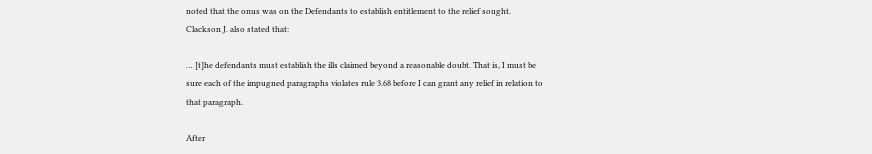noted that the onus was on the Defendants to establish entitlement to the relief sought. Clackson J. also stated that:

… [t]he defendants must establish the ills claimed beyond a reasonable doubt. That is, I must be sure each of the impugned paragraphs violates rule 3.68 before I can grant any relief in relation to that paragraph.

After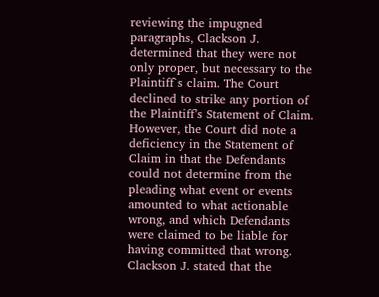reviewing the impugned paragraphs, Clackson J. determined that they were not only proper, but necessary to the Plaintiff`s claim. The Court declined to strike any portion of the Plaintiff’s Statement of Claim. However, the Court did note a deficiency in the Statement of Claim in that the Defendants could not determine from the pleading what event or events amounted to what actionable wrong, and which Defendants were claimed to be liable for having committed that wrong. Clackson J. stated that the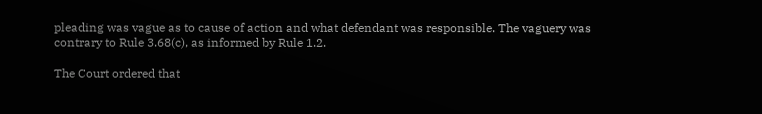pleading was vague as to cause of action and what defendant was responsible. The vaguery was contrary to Rule 3.68(c), as informed by Rule 1.2.

The Court ordered that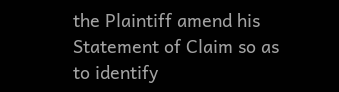the Plaintiff amend his Statement of Claim so as to identify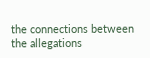the connections between the allegations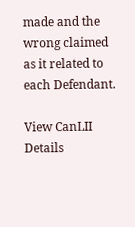made and the wrong claimed as it related to each Defendant.

View CanLII Details